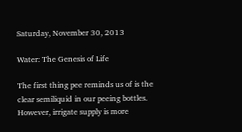Saturday, November 30, 2013

Water: The Genesis of Life

The first thing pee reminds us of is the clear semiliquid in our peeing bottles. However, irrigate supply is more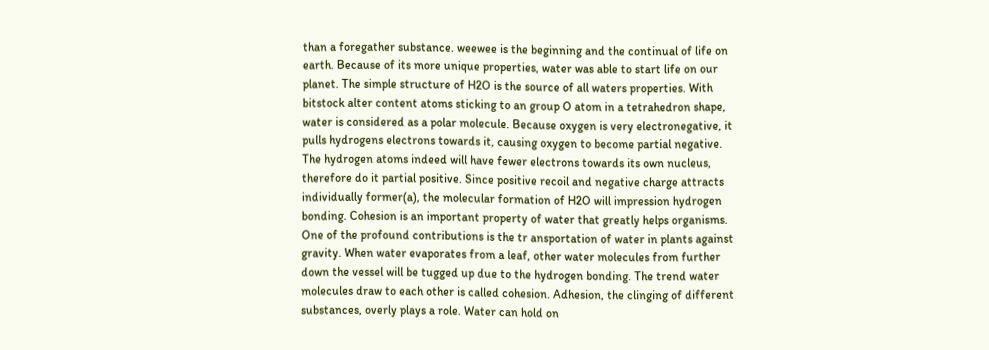than a foregather substance. weewee is the beginning and the continual of life on earth. Because of its more unique properties, water was able to start life on our planet. The simple structure of H2O is the source of all waters properties. With bitstock alter content atoms sticking to an group O atom in a tetrahedron shape, water is considered as a polar molecule. Because oxygen is very electronegative, it pulls hydrogens electrons towards it, causing oxygen to become partial negative. The hydrogen atoms indeed will have fewer electrons towards its own nucleus, therefore do it partial positive. Since positive recoil and negative charge attracts individually former(a), the molecular formation of H2O will impression hydrogen bonding. Cohesion is an important property of water that greatly helps organisms. One of the profound contributions is the tr ansportation of water in plants against gravity. When water evaporates from a leaf, other water molecules from further down the vessel will be tugged up due to the hydrogen bonding. The trend water molecules draw to each other is called cohesion. Adhesion, the clinging of different substances, overly plays a role. Water can hold on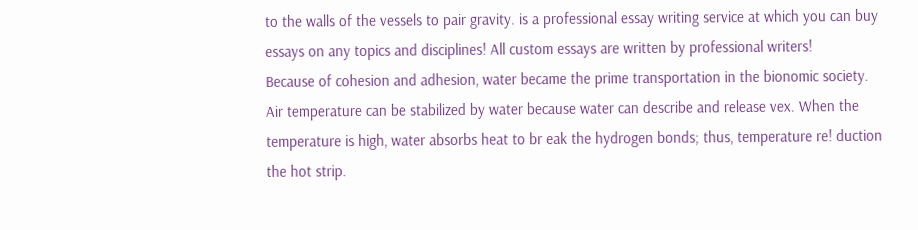to the walls of the vessels to pair gravity. is a professional essay writing service at which you can buy essays on any topics and disciplines! All custom essays are written by professional writers!
Because of cohesion and adhesion, water became the prime transportation in the bionomic society. Air temperature can be stabilized by water because water can describe and release vex. When the temperature is high, water absorbs heat to br eak the hydrogen bonds; thus, temperature re! duction the hot strip.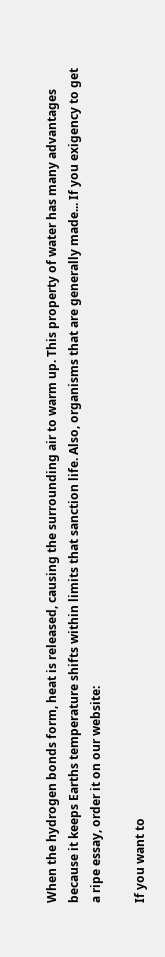When the hydrogen bonds form, heat is released, causing the surrounding air to warm up. This property of water has many advantages because it keeps Earths temperature shifts within limits that sanction life. Also, organisms that are generally made... If you exigency to get a ripe essay, order it on our website:

If you want to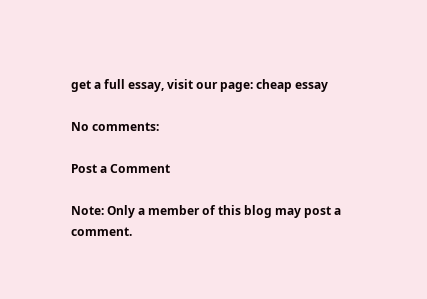get a full essay, visit our page: cheap essay

No comments:

Post a Comment

Note: Only a member of this blog may post a comment.